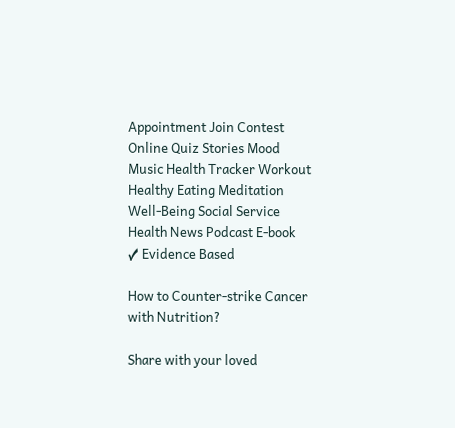Appointment Join Contest Online Quiz Stories Mood Music Health Tracker Workout Healthy Eating Meditation Well-Being Social Service Health News Podcast E-book
✓ Evidence Based

How to Counter-strike Cancer with Nutrition?

Share with your loved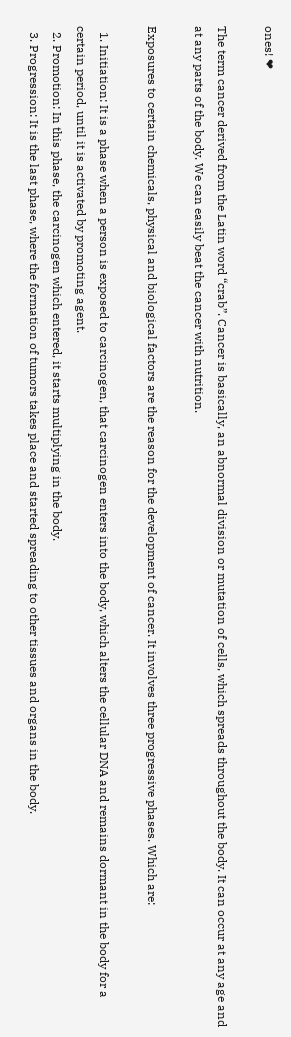ones! ❤

The term cancer derived from the Latin word “crab”. Cancer is basically, an abnormal division or mutation of cells, which spreads throughout the body. It can occur at any age and at any parts of the body. We can easily beat the cancer with nutrition.

Exposures to certain chemicals, physical and biological factors are the reason for the development of cancer. It involves three progressive phases. Which are:

  1. Initiation: It is a phase when a person is exposed to carcinogen, that carcinogen enters into the body, which alters the cellular DNA and remains dormant in the body for a certain period, until it is activated by promoting agent.
  2. Promotion: In this phase, the carcinogen which entered, it starts multiplying in the body.
  3. Progression: It is the last phase, where the formation of tumors takes place and started spreading to other tissues and organs in the body.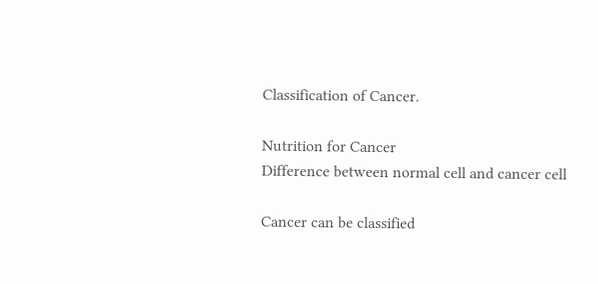Classification of Cancer.

Nutrition for Cancer
Difference between normal cell and cancer cell

Cancer can be classified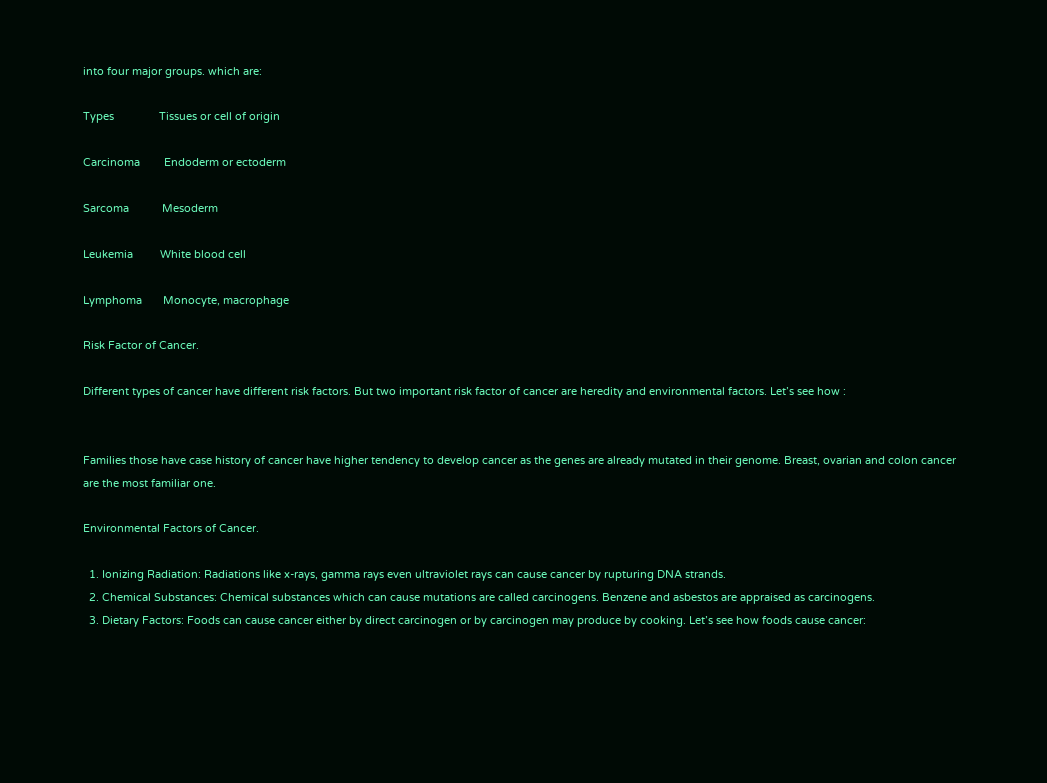into four major groups. which are:

Types               Tissues or cell of origin

Carcinoma        Endoderm or ectoderm

Sarcoma           Mesoderm

Leukemia         White blood cell

Lymphoma       Monocyte, macrophage

Risk Factor of Cancer.

Different types of cancer have different risk factors. But two important risk factor of cancer are heredity and environmental factors. Let’s see how :


Families those have case history of cancer have higher tendency to develop cancer as the genes are already mutated in their genome. Breast, ovarian and colon cancer are the most familiar one.

Environmental Factors of Cancer.

  1. Ionizing Radiation: Radiations like x-rays, gamma rays even ultraviolet rays can cause cancer by rupturing DNA strands.
  2. Chemical Substances: Chemical substances which can cause mutations are called carcinogens. Benzene and asbestos are appraised as carcinogens.
  3. Dietary Factors: Foods can cause cancer either by direct carcinogen or by carcinogen may produce by cooking. Let’s see how foods cause cancer: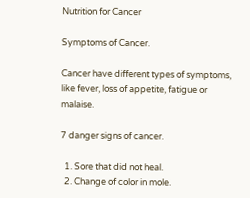Nutrition for Cancer

Symptoms of Cancer.

Cancer have different types of symptoms, like fever, loss of appetite, fatigue or malaise.

7 danger signs of cancer.

  1. Sore that did not heal.
  2. Change of color in mole.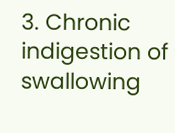3. Chronic indigestion of swallowing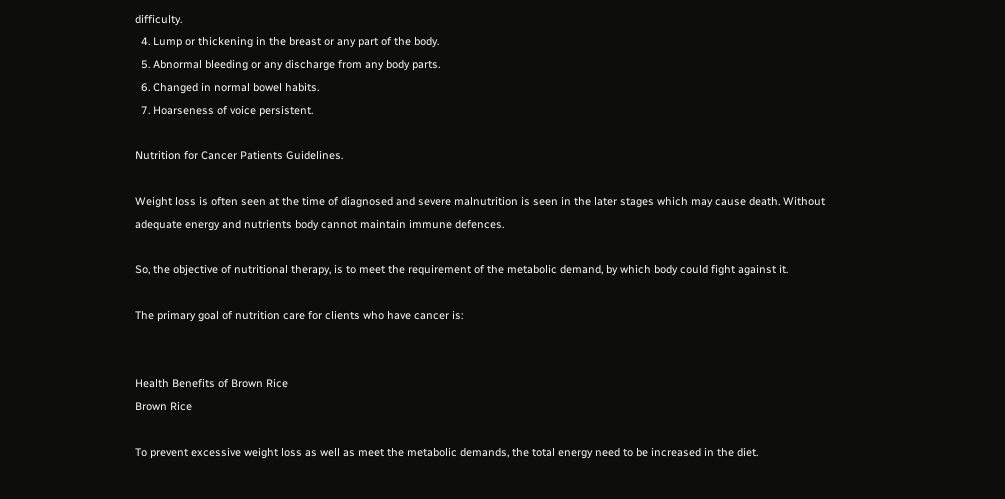difficulty.
  4. Lump or thickening in the breast or any part of the body.
  5. Abnormal bleeding or any discharge from any body parts.
  6. Changed in normal bowel habits.
  7. Hoarseness of voice persistent.

Nutrition for Cancer Patients Guidelines.

Weight loss is often seen at the time of diagnosed and severe malnutrition is seen in the later stages which may cause death. Without adequate energy and nutrients body cannot maintain immune defences.

So, the objective of nutritional therapy, is to meet the requirement of the metabolic demand, by which body could fight against it.

The primary goal of nutrition care for clients who have cancer is:


Health Benefits of Brown Rice
Brown Rice

To prevent excessive weight loss as well as meet the metabolic demands, the total energy need to be increased in the diet.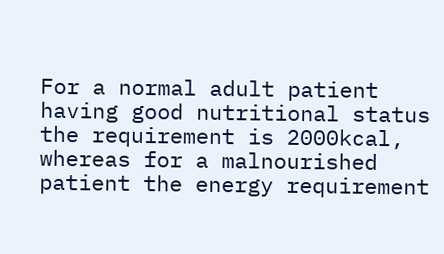For a normal adult patient having good nutritional status the requirement is 2000kcal, whereas for a malnourished patient the energy requirement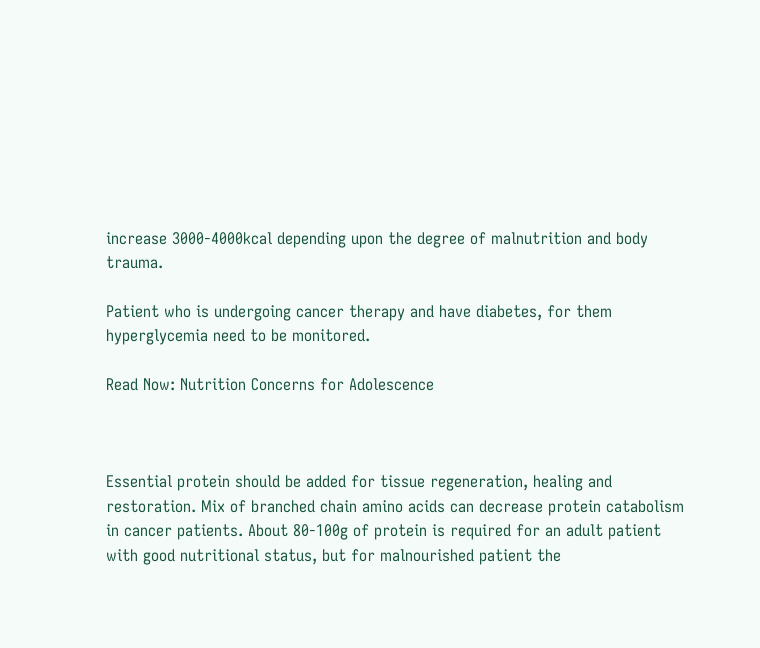increase 3000-4000kcal depending upon the degree of malnutrition and body trauma.

Patient who is undergoing cancer therapy and have diabetes, for them hyperglycemia need to be monitored.

Read Now: Nutrition Concerns for Adolescence



Essential protein should be added for tissue regeneration, healing and restoration. Mix of branched chain amino acids can decrease protein catabolism in cancer patients. About 80-100g of protein is required for an adult patient with good nutritional status, but for malnourished patient the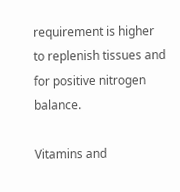requirement is higher to replenish tissues and for positive nitrogen balance.

Vitamins and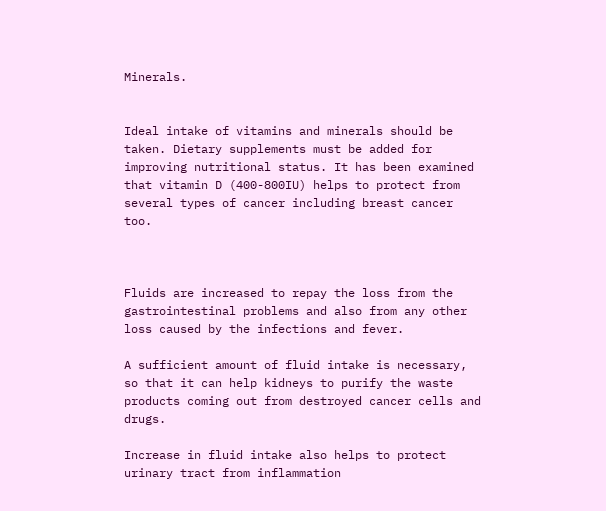Minerals.


Ideal intake of vitamins and minerals should be taken. Dietary supplements must be added for improving nutritional status. It has been examined that vitamin D (400-800IU) helps to protect from several types of cancer including breast cancer too.



Fluids are increased to repay the loss from the gastrointestinal problems and also from any other loss caused by the infections and fever.

A sufficient amount of fluid intake is necessary, so that it can help kidneys to purify the waste products coming out from destroyed cancer cells and drugs.

Increase in fluid intake also helps to protect urinary tract from inflammation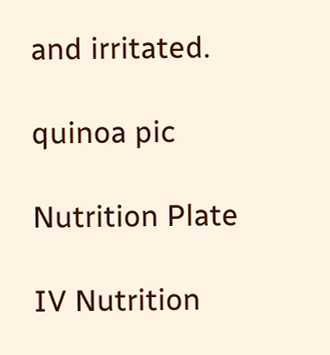and irritated.

quinoa pic

Nutrition Plate

IV Nutrition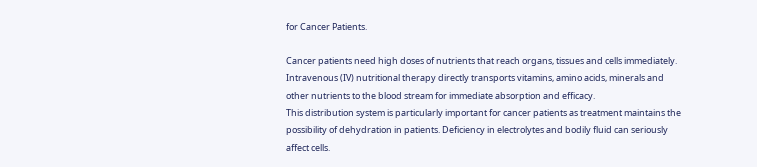for Cancer Patients.

Cancer patients need high doses of nutrients that reach organs, tissues and cells immediately. Intravenous (IV) nutritional therapy directly transports vitamins, amino acids, minerals and other nutrients to the blood stream for immediate absorption and efficacy.
This distribution system is particularly important for cancer patients as treatment maintains the possibility of dehydration in patients. Deficiency in electrolytes and bodily fluid can seriously affect cells.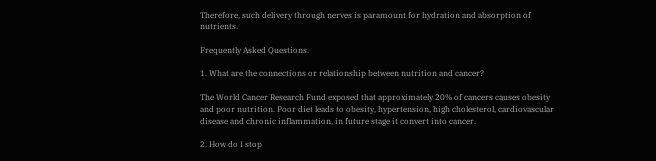Therefore, such delivery through nerves is paramount for hydration and absorption of nutrients.

Frequently Asked Questions.

1. What are the connections or relationship between nutrition and cancer?

The World Cancer Research Fund exposed that approximately 20% of cancers causes obesity and poor nutrition. Poor diet leads to obesity, hypertension, high cholesterol, cardiovascular disease and chronic inflammation, in future stage it convert into cancer.

2. How do I stop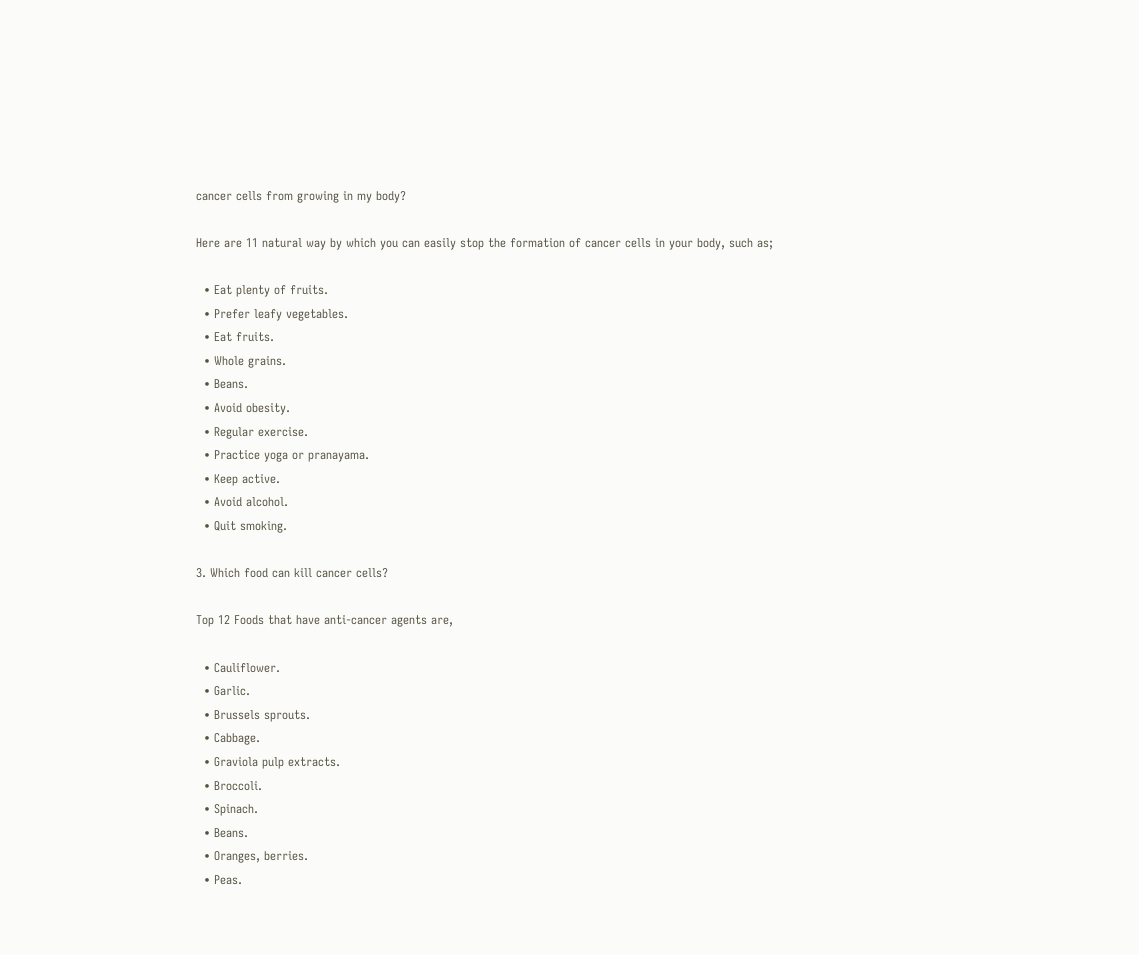cancer cells from growing in my body?

Here are 11 natural way by which you can easily stop the formation of cancer cells in your body, such as;

  • Eat plenty of fruits.
  • Prefer leafy vegetables.
  • Eat fruits.
  • Whole grains.
  • Beans.
  • Avoid obesity.
  • Regular exercise.
  • Practice yoga or pranayama.
  • Keep active.
  • Avoid alcohol.
  • Quit smoking.

3. Which food can kill cancer cells?

Top 12 Foods that have anti-cancer agents are,

  • Cauliflower.
  • Garlic.
  • Brussels sprouts.
  • Cabbage.
  • Graviola pulp extracts.
  • Broccoli.
  • Spinach.
  • Beans.
  • Oranges, berries.
  • Peas.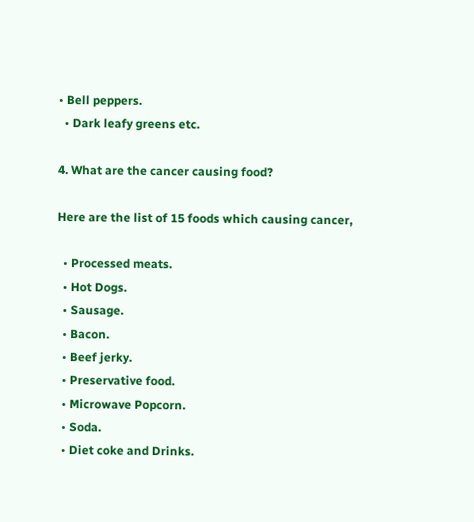• Bell peppers.
  • Dark leafy greens etc.

4. What are the cancer causing food?

Here are the list of 15 foods which causing cancer,

  • Processed meats.
  • Hot Dogs.
  • Sausage.
  • Bacon.
  • Beef jerky.
  • Preservative food.
  • Microwave Popcorn.
  • Soda.
  • Diet coke and Drinks.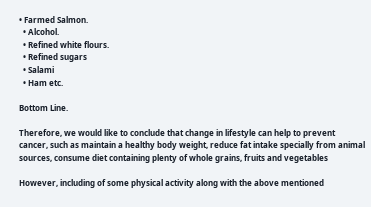• Farmed Salmon.
  • Alcohol.
  • Refined white flours.
  • Refined sugars
  • Salami
  • Ham etc.

Bottom Line.

Therefore, we would like to conclude that change in lifestyle can help to prevent cancer, such as maintain a healthy body weight, reduce fat intake specially from animal sources, consume diet containing plenty of whole grains, fruits and vegetables

However, including of some physical activity along with the above mentioned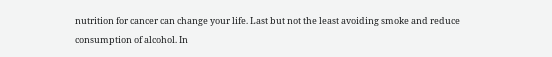nutrition for cancer can change your life. Last but not the least avoiding smoke and reduce consumption of alcohol. In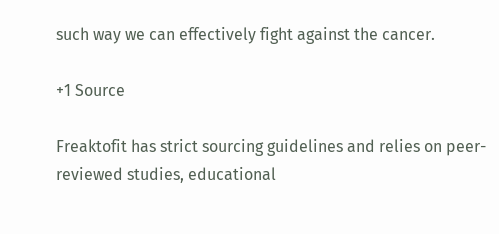such way we can effectively fight against the cancer.

+1 Source

Freaktofit has strict sourcing guidelines and relies on peer-reviewed studies, educational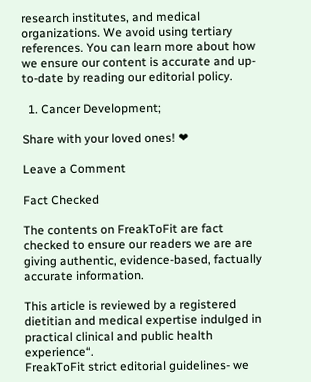research institutes, and medical organizations. We avoid using tertiary references. You can learn more about how we ensure our content is accurate and up-to-date by reading our editorial policy.

  1. Cancer Development;

Share with your loved ones! ❤

Leave a Comment

Fact Checked

The contents on FreakToFit are fact checked to ensure our readers we are are giving authentic, evidence-based, factually accurate information.

This article is reviewed by a registered dietitian and medical expertise indulged in practical clinical and public health experience“.
FreakToFit strict editorial guidelines- we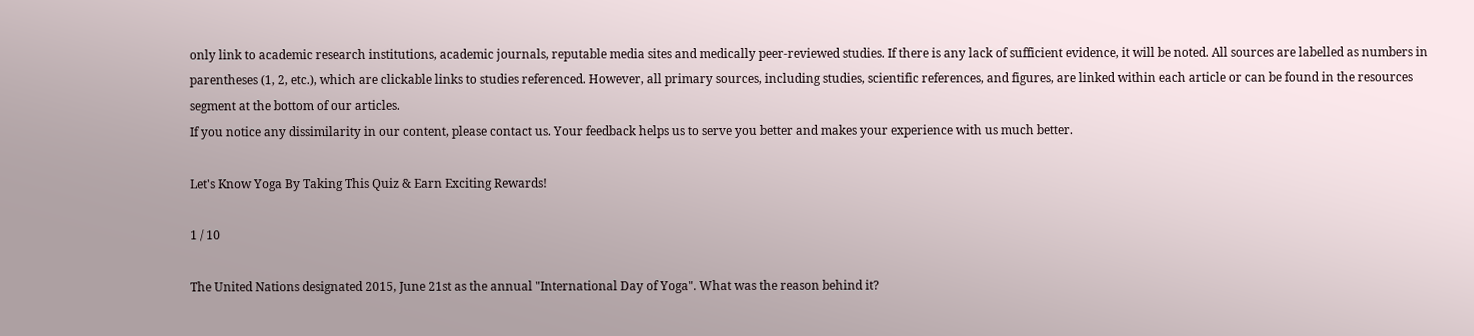only link to academic research institutions, academic journals, reputable media sites and medically peer-reviewed studies. If there is any lack of sufficient evidence, it will be noted. All sources are labelled as numbers in parentheses (1, 2, etc.), which are clickable links to studies referenced. However, all primary sources, including studies, scientific references, and figures, are linked within each article or can be found in the resources segment at the bottom of our articles.
If you notice any dissimilarity in our content, please contact us. Your feedback helps us to serve you better and makes your experience with us much better.

Let's Know Yoga By Taking This Quiz & Earn Exciting Rewards!

1 / 10

The United Nations designated 2015, June 21st as the annual "International Day of Yoga". What was the reason behind it?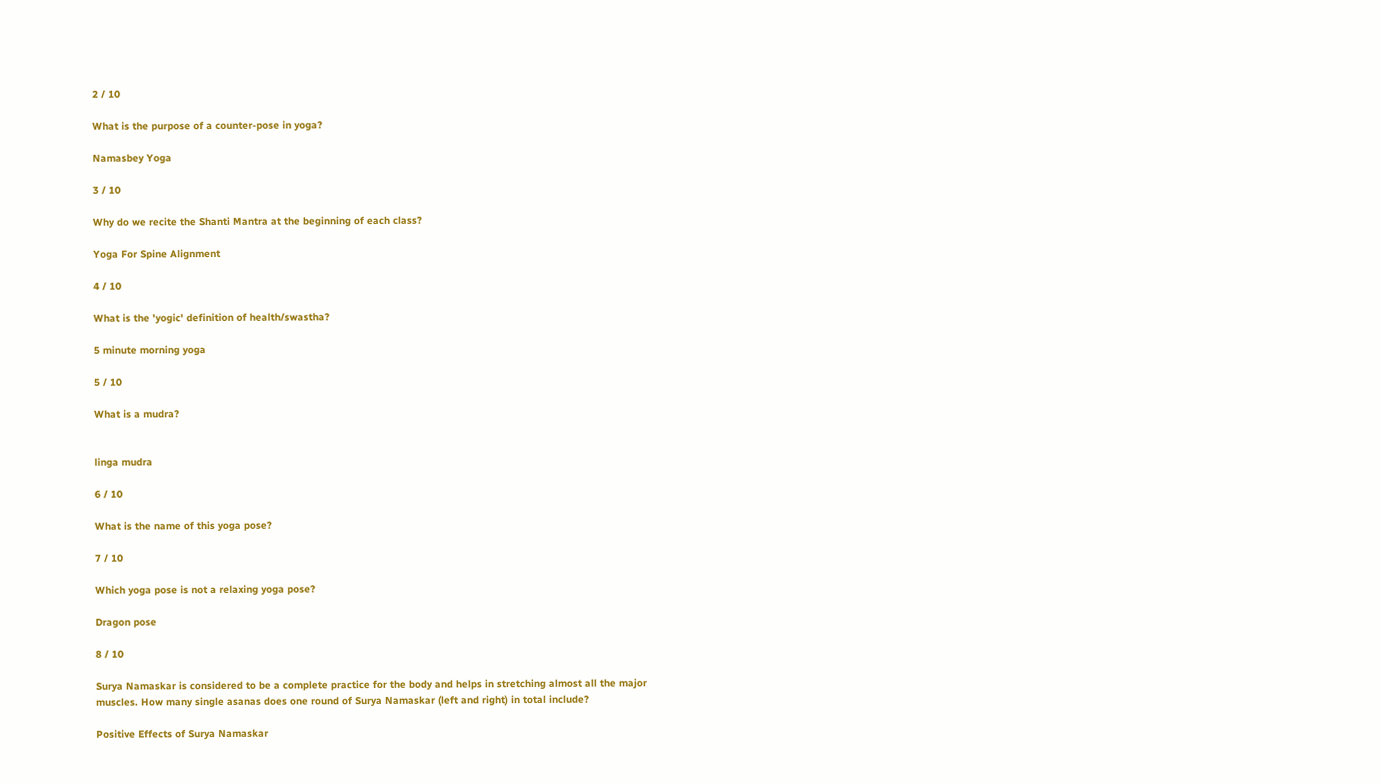2 / 10

What is the purpose of a counter-pose in yoga?

Namasbey Yoga

3 / 10

Why do we recite the Shanti Mantra at the beginning of each class?

Yoga For Spine Alignment

4 / 10

What is the 'yogic' definition of health/swastha?

5 minute morning yoga

5 / 10

What is a mudra?


linga mudra

6 / 10

What is the name of this yoga pose?

7 / 10

Which yoga pose is not a relaxing yoga pose?

Dragon pose

8 / 10

Surya Namaskar is considered to be a complete practice for the body and helps in stretching almost all the major muscles. How many single asanas does one round of Surya Namaskar (left and right) in total include?

Positive Effects of Surya Namaskar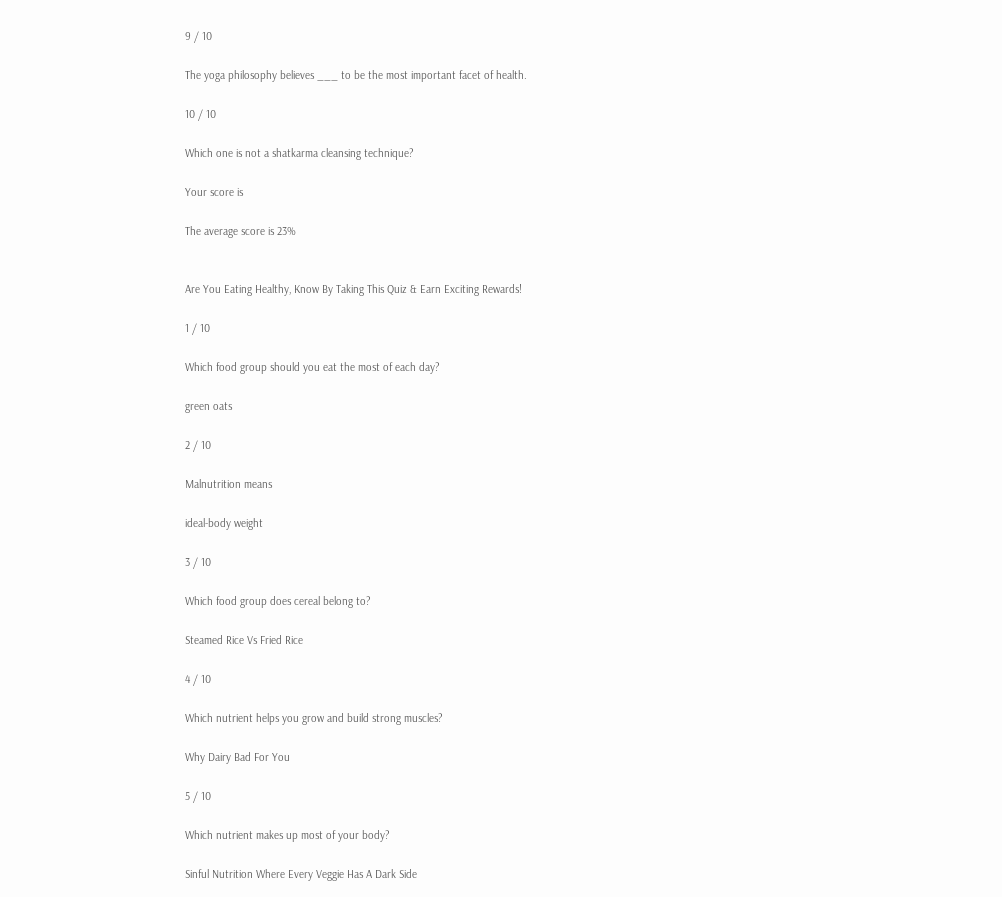9 / 10

The yoga philosophy believes ___ to be the most important facet of health.

10 / 10

Which one is not a shatkarma cleansing technique?

Your score is

The average score is 23%


Are You Eating Healthy, Know By Taking This Quiz & Earn Exciting Rewards!

1 / 10

Which food group should you eat the most of each day?

green oats

2 / 10

Malnutrition means

ideal-body weight

3 / 10

Which food group does cereal belong to?

Steamed Rice Vs Fried Rice

4 / 10

Which nutrient helps you grow and build strong muscles?

Why Dairy Bad For You

5 / 10

Which nutrient makes up most of your body?

Sinful Nutrition Where Every Veggie Has A Dark Side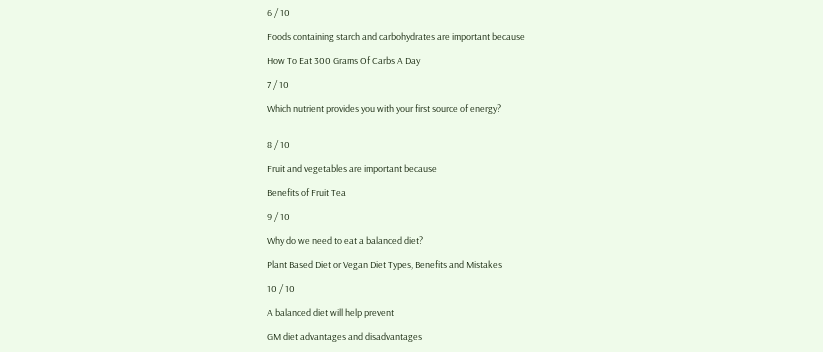6 / 10

Foods containing starch and carbohydrates are important because

How To Eat 300 Grams Of Carbs A Day

7 / 10

Which nutrient provides you with your first source of energy?


8 / 10

Fruit and vegetables are important because

Benefits of Fruit Tea

9 / 10

Why do we need to eat a balanced diet?

Plant Based Diet or Vegan Diet Types, Benefits and Mistakes

10 / 10

A balanced diet will help prevent

GM diet advantages and disadvantages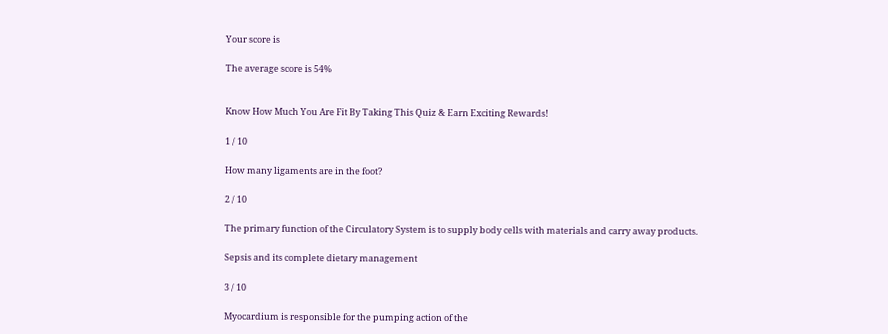Your score is

The average score is 54%


Know How Much You Are Fit By Taking This Quiz & Earn Exciting Rewards!

1 / 10

How many ligaments are in the foot?

2 / 10

The primary function of the Circulatory System is to supply body cells with materials and carry away products.

Sepsis and its complete dietary management

3 / 10

Myocardium is responsible for the pumping action of the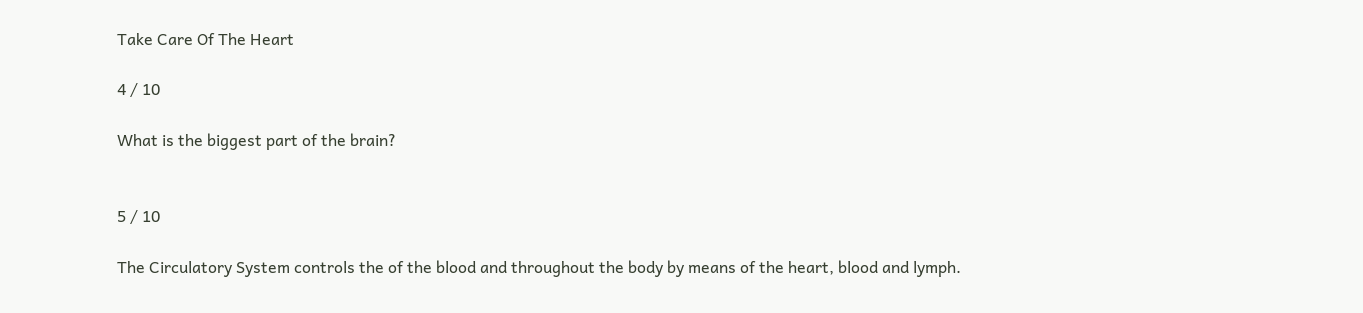Take Care Of The Heart

4 / 10

What is the biggest part of the brain?


5 / 10

The Circulatory System controls the of the blood and throughout the body by means of the heart, blood and lymph.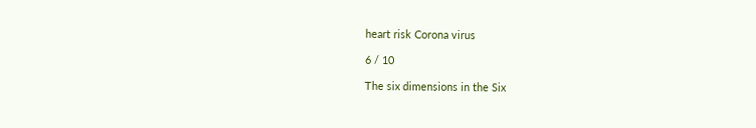heart risk Corona virus

6 / 10

The six dimensions in the Six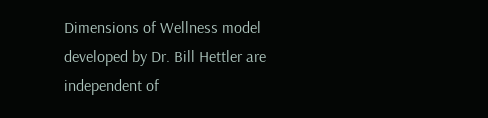Dimensions of Wellness model developed by Dr. Bill Hettler are independent of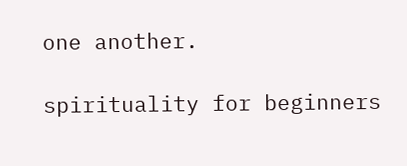one another.

spirituality for beginners